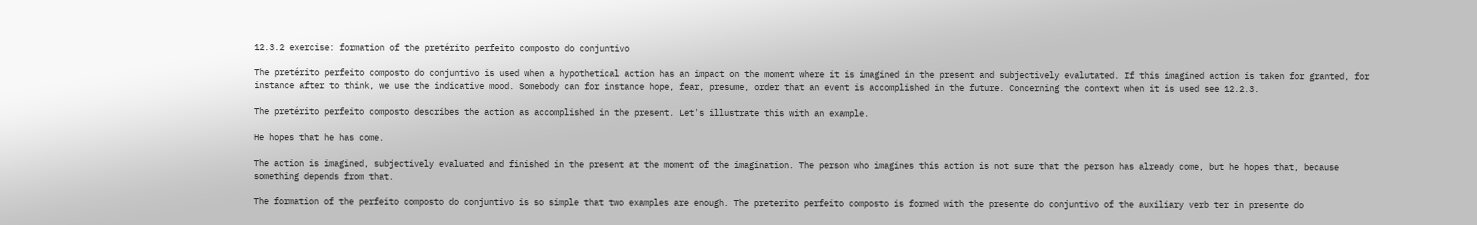12.3.2 exercise: formation of the pretérito perfeito composto do conjuntivo

The pretérito perfeito composto do conjuntivo is used when a hypothetical action has an impact on the moment where it is imagined in the present and subjectively evalutated. If this imagined action is taken for granted, for instance after to think, we use the indicative mood. Somebody can for instance hope, fear, presume, order that an event is accomplished in the future. Concerning the context when it is used see 12.2.3.

The pretérito perfeito composto describes the action as accomplished in the present. Let's illustrate this with an example.

He hopes that he has come.

The action is imagined, subjectively evaluated and finished in the present at the moment of the imagination. The person who imagines this action is not sure that the person has already come, but he hopes that, because something depends from that.

The formation of the perfeito composto do conjuntivo is so simple that two examples are enough. The preterito perfeito composto is formed with the presente do conjuntivo of the auxiliary verb ter in presente do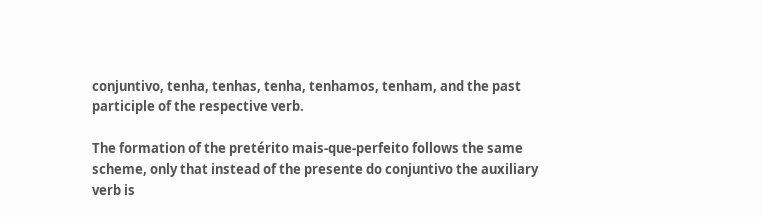conjuntivo, tenha, tenhas, tenha, tenhamos, tenham, and the past participle of the respective verb.

The formation of the pretérito mais-que-perfeito follows the same scheme, only that instead of the presente do conjuntivo the auxiliary verb is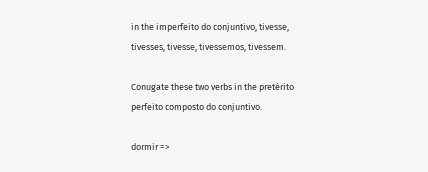in the imperfeito do conjuntivo, tivesse, tivesses, tivesse, tivessemos, tivessem.

Conugate these two verbs in the pretérito perfeito composto do conjuntivo.

dormir =>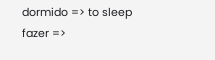dormido => to sleep
fazer =>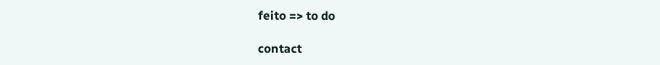feito => to do

contact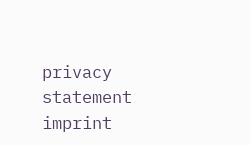privacy statement imprint